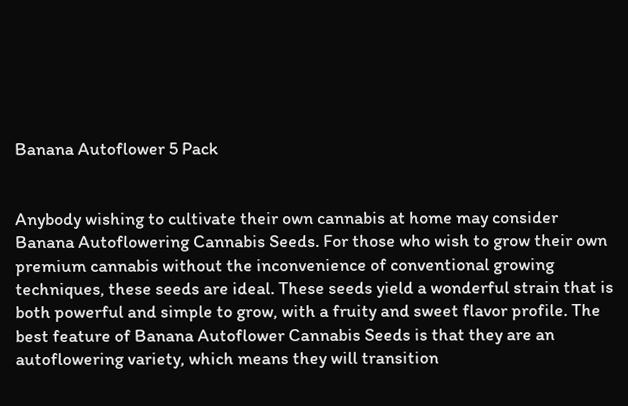Banana Autoflower 5 Pack


Anybody wishing to cultivate their own cannabis at home may consider Banana Autoflowering Cannabis Seeds. For those who wish to grow their own premium cannabis without the inconvenience of conventional growing techniques, these seeds are ideal. These seeds yield a wonderful strain that is both powerful and simple to grow, with a fruity and sweet flavor profile. The best feature of Banana Autoflower Cannabis Seeds is that they are an autoflowering variety, which means they will transition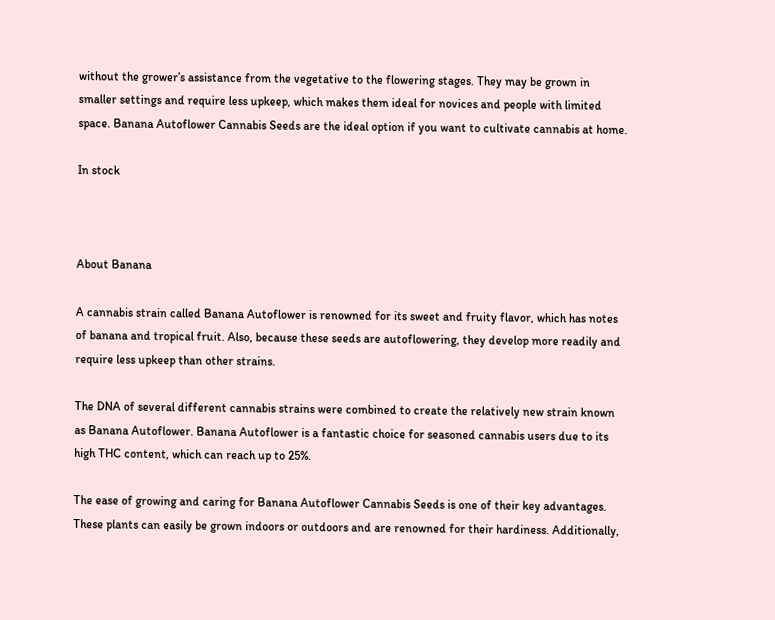without the grower’s assistance from the vegetative to the flowering stages. They may be grown in smaller settings and require less upkeep, which makes them ideal for novices and people with limited space. Banana Autoflower Cannabis Seeds are the ideal option if you want to cultivate cannabis at home.

In stock



About Banana

A cannabis strain called Banana Autoflower is renowned for its sweet and fruity flavor, which has notes of banana and tropical fruit. Also, because these seeds are autoflowering, they develop more readily and require less upkeep than other strains.

The DNA of several different cannabis strains were combined to create the relatively new strain known as Banana Autoflower. Banana Autoflower is a fantastic choice for seasoned cannabis users due to its high THC content, which can reach up to 25%.

The ease of growing and caring for Banana Autoflower Cannabis Seeds is one of their key advantages. These plants can easily be grown indoors or outdoors and are renowned for their hardiness. Additionally,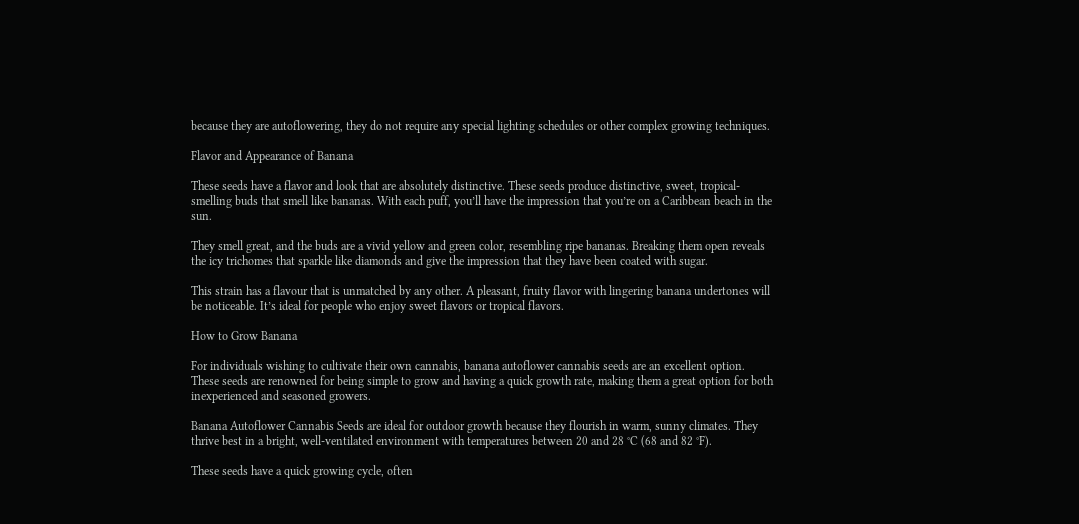because they are autoflowering, they do not require any special lighting schedules or other complex growing techniques.

Flavor and Appearance of Banana

These seeds have a flavor and look that are absolutely distinctive. These seeds produce distinctive, sweet, tropical-smelling buds that smell like bananas. With each puff, you’ll have the impression that you’re on a Caribbean beach in the sun.

They smell great, and the buds are a vivid yellow and green color, resembling ripe bananas. Breaking them open reveals the icy trichomes that sparkle like diamonds and give the impression that they have been coated with sugar.

This strain has a flavour that is unmatched by any other. A pleasant, fruity flavor with lingering banana undertones will be noticeable. It’s ideal for people who enjoy sweet flavors or tropical flavors.

How to Grow Banana

For individuals wishing to cultivate their own cannabis, banana autoflower cannabis seeds are an excellent option. These seeds are renowned for being simple to grow and having a quick growth rate, making them a great option for both inexperienced and seasoned growers.

Banana Autoflower Cannabis Seeds are ideal for outdoor growth because they flourish in warm, sunny climates. They thrive best in a bright, well-ventilated environment with temperatures between 20 and 28 °C (68 and 82 °F).

These seeds have a quick growing cycle, often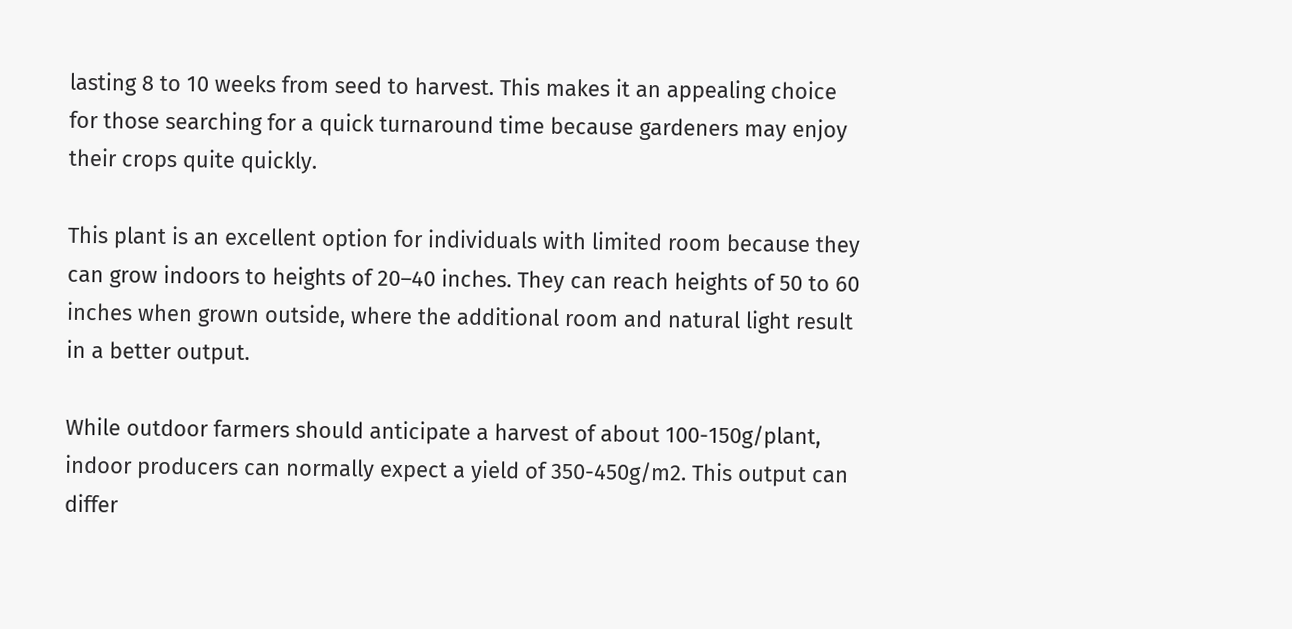lasting 8 to 10 weeks from seed to harvest. This makes it an appealing choice for those searching for a quick turnaround time because gardeners may enjoy their crops quite quickly.

This plant is an excellent option for individuals with limited room because they can grow indoors to heights of 20–40 inches. They can reach heights of 50 to 60 inches when grown outside, where the additional room and natural light result in a better output.

While outdoor farmers should anticipate a harvest of about 100-150g/plant, indoor producers can normally expect a yield of 350-450g/m2. This output can differ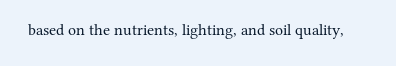based on the nutrients, lighting, and soil quality,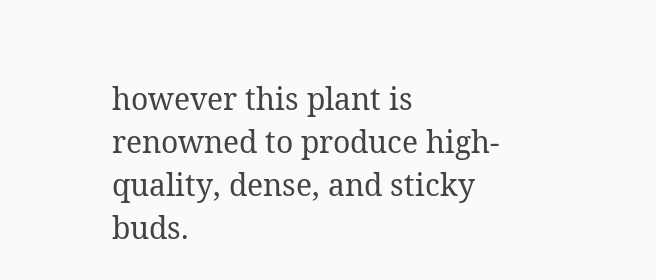however this plant is renowned to produce high-quality, dense, and sticky buds.